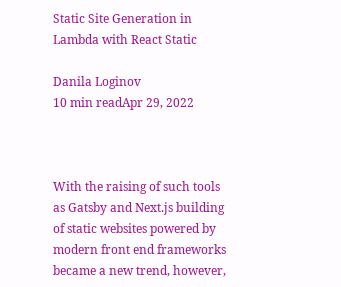Static Site Generation in Lambda with React Static

Danila Loginov
10 min readApr 29, 2022



With the raising of such tools as Gatsby and Next.js building of static websites powered by modern front end frameworks became a new trend, however,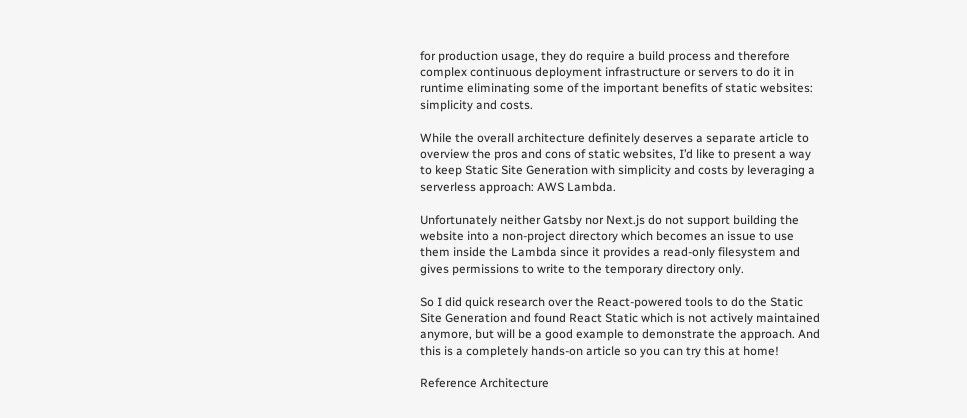for production usage, they do require a build process and therefore complex continuous deployment infrastructure or servers to do it in runtime eliminating some of the important benefits of static websites: simplicity and costs.

While the overall architecture definitely deserves a separate article to overview the pros and cons of static websites, I’d like to present a way to keep Static Site Generation with simplicity and costs by leveraging a serverless approach: AWS Lambda.

Unfortunately neither Gatsby nor Next.js do not support building the website into a non-project directory which becomes an issue to use them inside the Lambda since it provides a read-only filesystem and gives permissions to write to the temporary directory only.

So I did quick research over the React-powered tools to do the Static Site Generation and found React Static which is not actively maintained anymore, but will be a good example to demonstrate the approach. And this is a completely hands-on article so you can try this at home!

Reference Architecture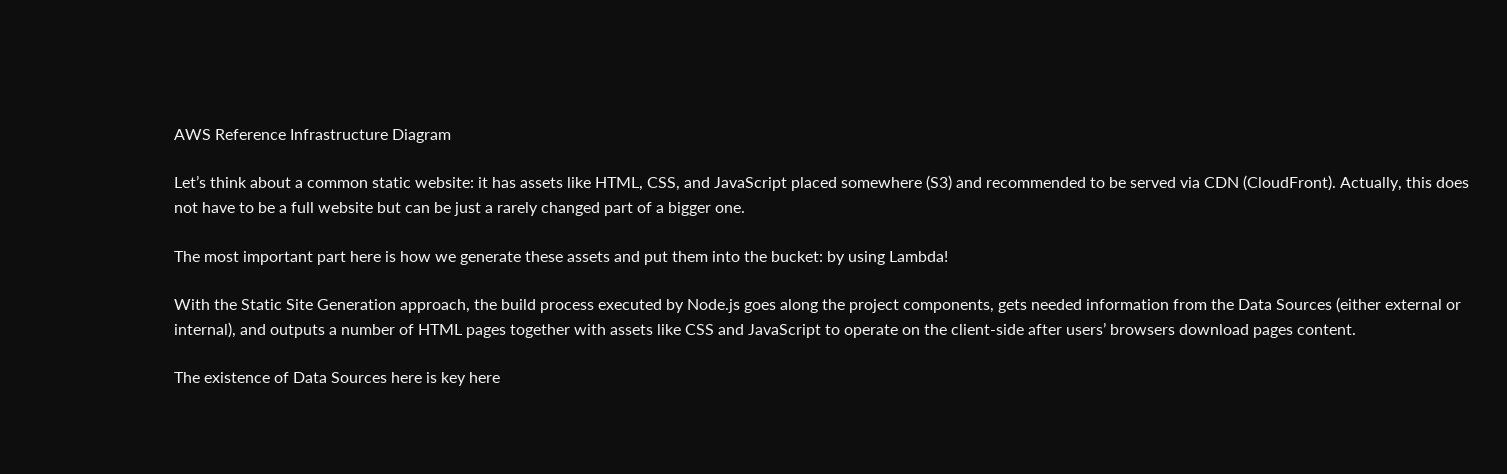AWS Reference Infrastructure Diagram

Let’s think about a common static website: it has assets like HTML, CSS, and JavaScript placed somewhere (S3) and recommended to be served via CDN (CloudFront). Actually, this does not have to be a full website but can be just a rarely changed part of a bigger one.

The most important part here is how we generate these assets and put them into the bucket: by using Lambda!

With the Static Site Generation approach, the build process executed by Node.js goes along the project components, gets needed information from the Data Sources (either external or internal), and outputs a number of HTML pages together with assets like CSS and JavaScript to operate on the client-side after users’ browsers download pages content.

The existence of Data Sources here is key here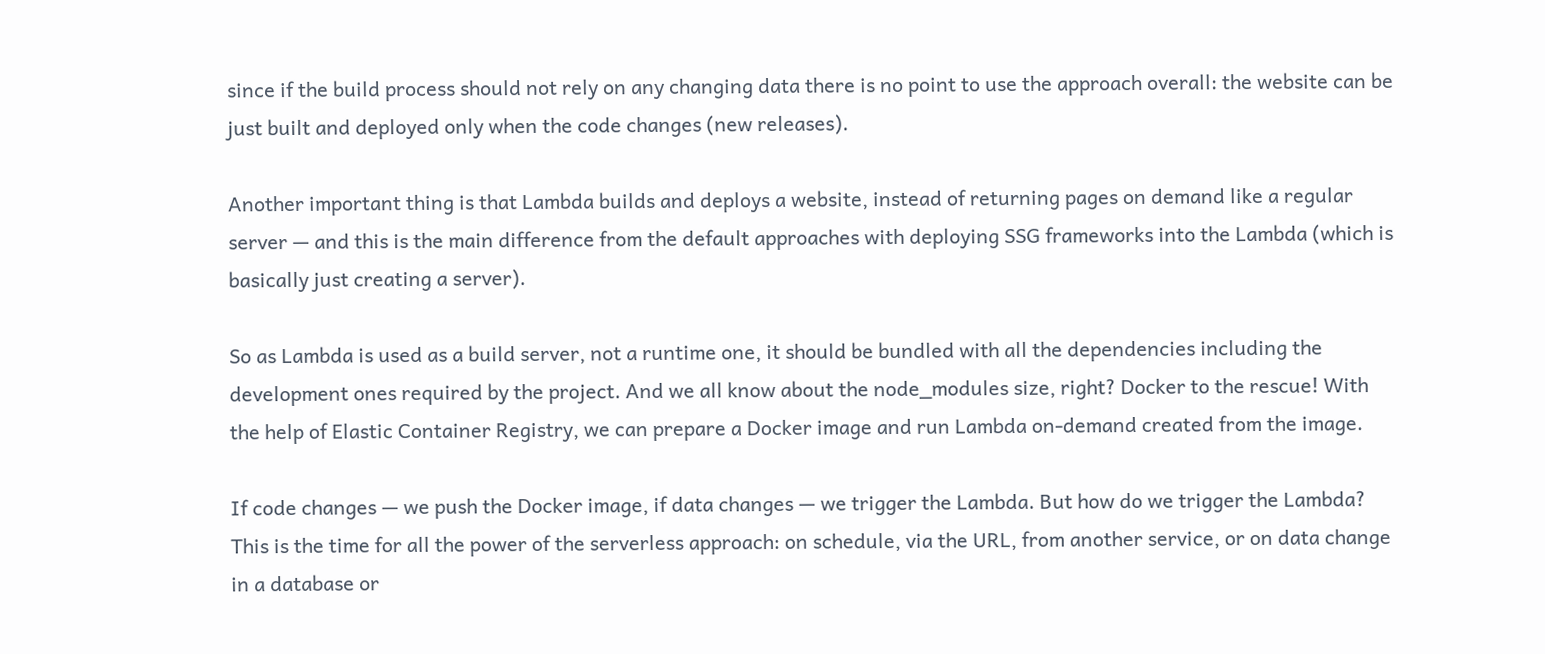since if the build process should not rely on any changing data there is no point to use the approach overall: the website can be just built and deployed only when the code changes (new releases).

Another important thing is that Lambda builds and deploys a website, instead of returning pages on demand like a regular server — and this is the main difference from the default approaches with deploying SSG frameworks into the Lambda (which is basically just creating a server).

So as Lambda is used as a build server, not a runtime one, it should be bundled with all the dependencies including the development ones required by the project. And we all know about the node_modules size, right? Docker to the rescue! With the help of Elastic Container Registry, we can prepare a Docker image and run Lambda on-demand created from the image.

If code changes — we push the Docker image, if data changes — we trigger the Lambda. But how do we trigger the Lambda? This is the time for all the power of the serverless approach: on schedule, via the URL, from another service, or on data change in a database or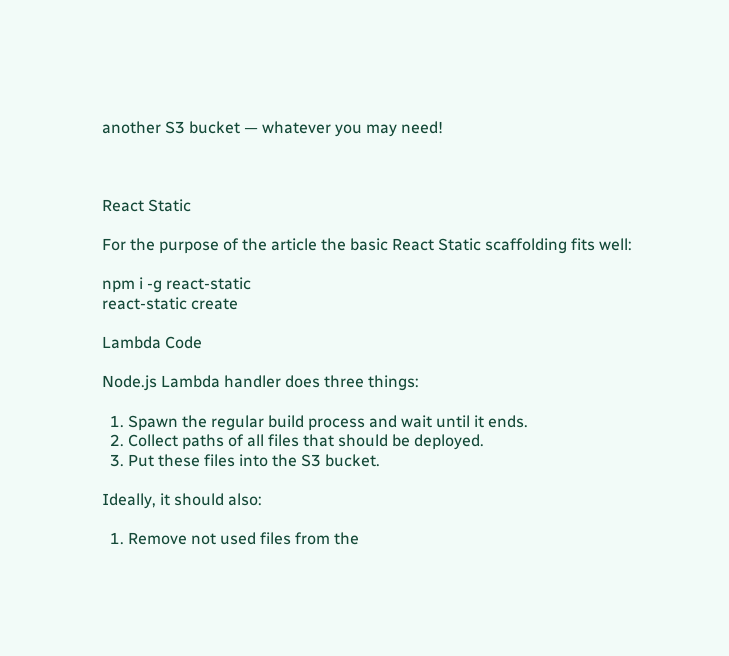another S3 bucket — whatever you may need!



React Static

For the purpose of the article the basic React Static scaffolding fits well:

npm i -g react-static
react-static create

Lambda Code

Node.js Lambda handler does three things:

  1. Spawn the regular build process and wait until it ends.
  2. Collect paths of all files that should be deployed.
  3. Put these files into the S3 bucket.

Ideally, it should also:

  1. Remove not used files from the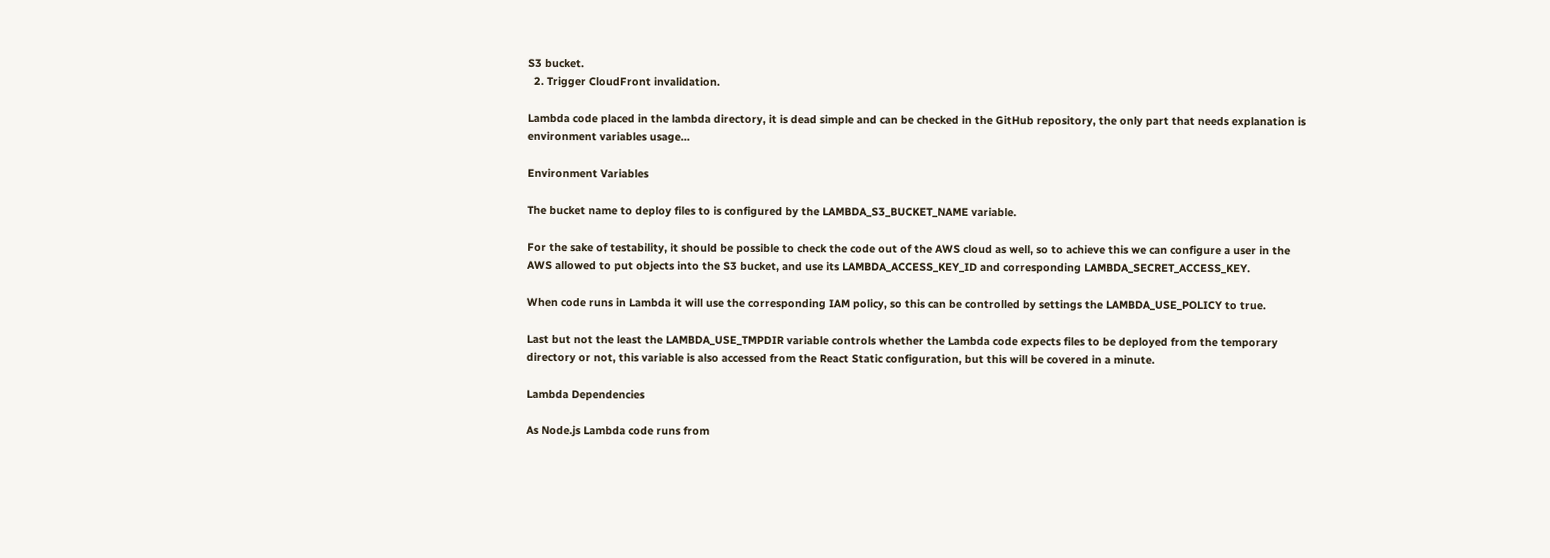S3 bucket.
  2. Trigger CloudFront invalidation.

Lambda code placed in the lambda directory, it is dead simple and can be checked in the GitHub repository, the only part that needs explanation is environment variables usage…

Environment Variables

The bucket name to deploy files to is configured by the LAMBDA_S3_BUCKET_NAME variable.

For the sake of testability, it should be possible to check the code out of the AWS cloud as well, so to achieve this we can configure a user in the AWS allowed to put objects into the S3 bucket, and use its LAMBDA_ACCESS_KEY_ID and corresponding LAMBDA_SECRET_ACCESS_KEY.

When code runs in Lambda it will use the corresponding IAM policy, so this can be controlled by settings the LAMBDA_USE_POLICY to true.

Last but not the least the LAMBDA_USE_TMPDIR variable controls whether the Lambda code expects files to be deployed from the temporary directory or not, this variable is also accessed from the React Static configuration, but this will be covered in a minute.

Lambda Dependencies

As Node.js Lambda code runs from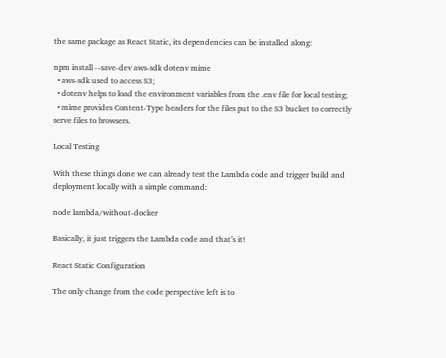the same package as React Static, its dependencies can be installed along:

npm install --save-dev aws-sdk dotenv mime
  • aws-sdk used to access S3;
  • dotenv helps to load the environment variables from the .env file for local testing;
  • mime provides Content-Type headers for the files put to the S3 bucket to correctly serve files to browsers.

Local Testing

With these things done we can already test the Lambda code and trigger build and deployment locally with a simple command:

node lambda/without-docker

Basically, it just triggers the Lambda code and that’s it!

React Static Configuration

The only change from the code perspective left is to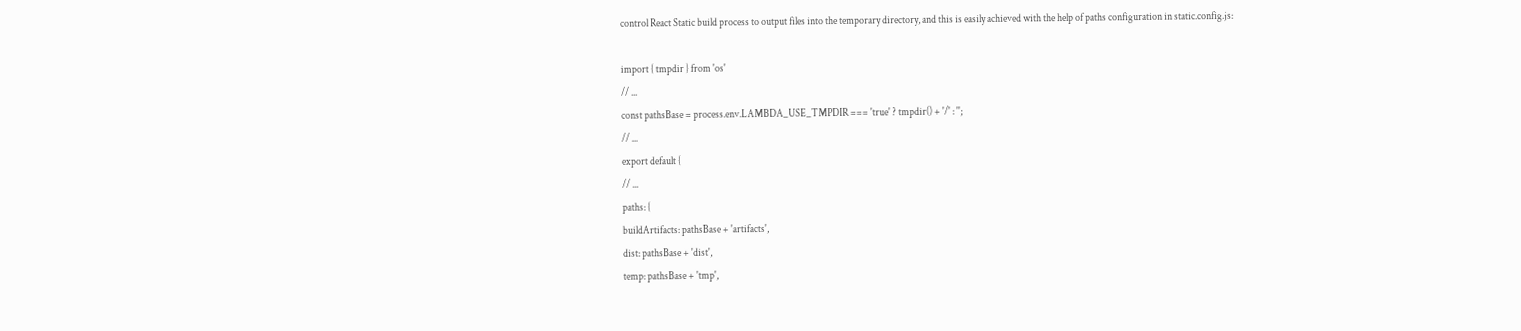control React Static build process to output files into the temporary directory, and this is easily achieved with the help of paths configuration in static.config.js:

import { tmpdir } from 'os'
// ...
const pathsBase = process.env.LAMBDA_USE_TMPDIR === 'true' ? tmpdir() + '/' : '';
// ...
export default {
// ...
paths: {
buildArtifacts: pathsBase + 'artifacts',
dist: pathsBase + 'dist',
temp: pathsBase + 'tmp',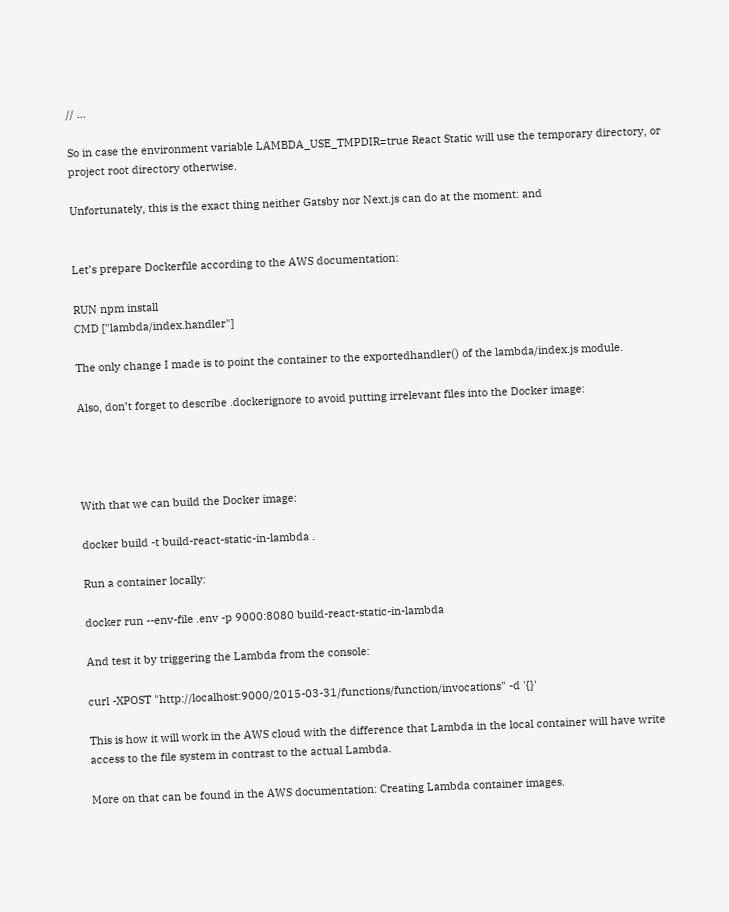// ...

So in case the environment variable LAMBDA_USE_TMPDIR=true React Static will use the temporary directory, or project root directory otherwise.

Unfortunately, this is the exact thing neither Gatsby nor Next.js can do at the moment: and


Let’s prepare Dockerfile according to the AWS documentation:

RUN npm install
CMD ["lambda/index.handler"]

The only change I made is to point the container to the exportedhandler() of the lambda/index.js module.

Also, don’t forget to describe .dockerignore to avoid putting irrelevant files into the Docker image:




With that we can build the Docker image:

docker build -t build-react-static-in-lambda .

Run a container locally:

docker run --env-file .env -p 9000:8080 build-react-static-in-lambda

And test it by triggering the Lambda from the console:

curl -XPOST "http://localhost:9000/2015-03-31/functions/function/invocations" -d '{}'

This is how it will work in the AWS cloud with the difference that Lambda in the local container will have write access to the file system in contrast to the actual Lambda.

More on that can be found in the AWS documentation: Creating Lambda container images.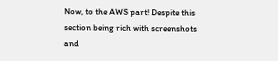Now, to the AWS part! Despite this section being rich with screenshots and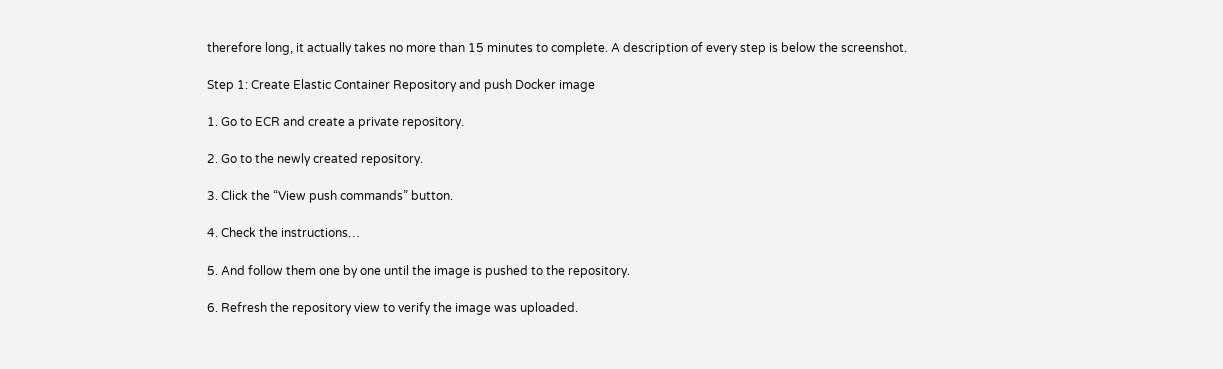therefore long, it actually takes no more than 15 minutes to complete. A description of every step is below the screenshot.

Step 1: Create Elastic Container Repository and push Docker image

1. Go to ECR and create a private repository.

2. Go to the newly created repository.

3. Click the “View push commands” button.

4. Check the instructions…

5. And follow them one by one until the image is pushed to the repository.

6. Refresh the repository view to verify the image was uploaded.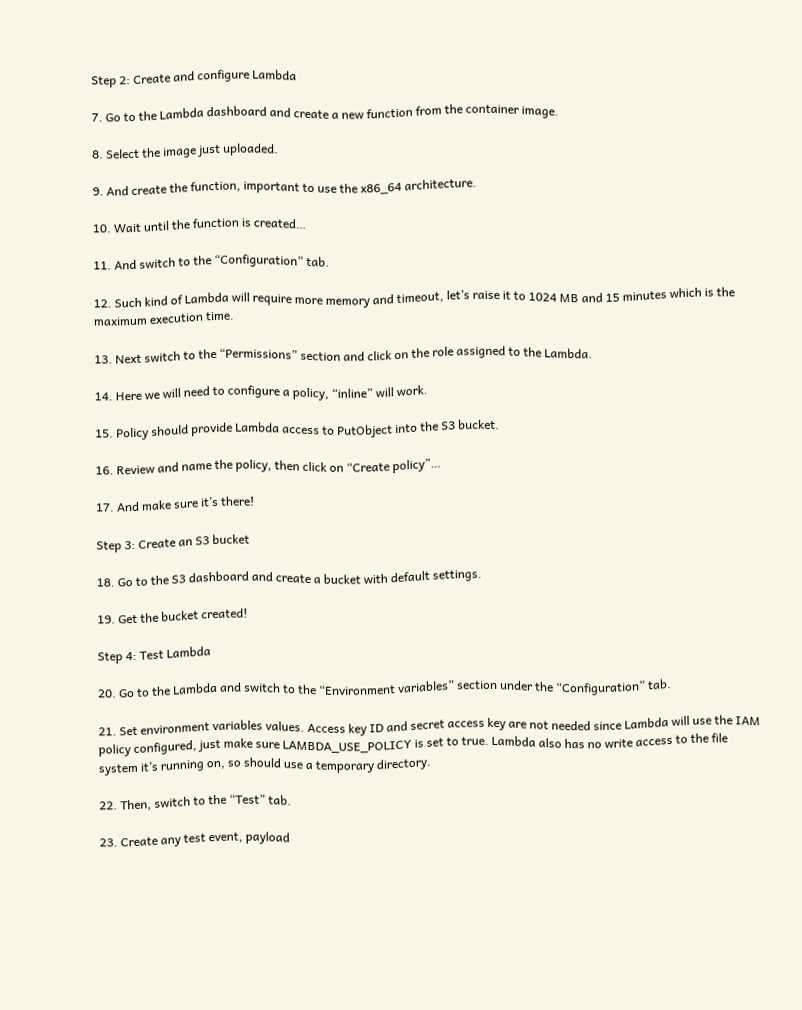Step 2: Create and configure Lambda

7. Go to the Lambda dashboard and create a new function from the container image.

8. Select the image just uploaded.

9. And create the function, important to use the x86_64 architecture.

10. Wait until the function is created…

11. And switch to the “Configuration” tab.

12. Such kind of Lambda will require more memory and timeout, let’s raise it to 1024 MB and 15 minutes which is the maximum execution time.

13. Next switch to the “Permissions” section and click on the role assigned to the Lambda.

14. Here we will need to configure a policy, “inline” will work.

15. Policy should provide Lambda access to PutObject into the S3 bucket.

16. Review and name the policy, then click on “Create policy”…

17. And make sure it’s there!

Step 3: Create an S3 bucket

18. Go to the S3 dashboard and create a bucket with default settings.

19. Get the bucket created!

Step 4: Test Lambda

20. Go to the Lambda and switch to the “Environment variables” section under the “Configuration” tab.

21. Set environment variables values. Access key ID and secret access key are not needed since Lambda will use the IAM policy configured, just make sure LAMBDA_USE_POLICY is set to true. Lambda also has no write access to the file system it’s running on, so should use a temporary directory.

22. Then, switch to the “Test” tab.

23. Create any test event, payload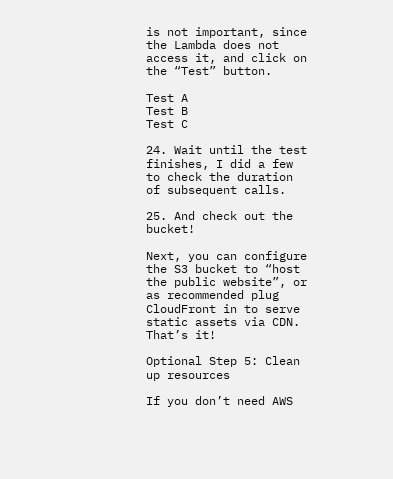is not important, since the Lambda does not access it, and click on the “Test” button.

Test A
Test B
Test C

24. Wait until the test finishes, I did a few to check the duration of subsequent calls.

25. And check out the bucket!

Next, you can configure the S3 bucket to “host the public website”, or as recommended plug CloudFront in to serve static assets via CDN. That’s it!

Optional Step 5: Clean up resources

If you don’t need AWS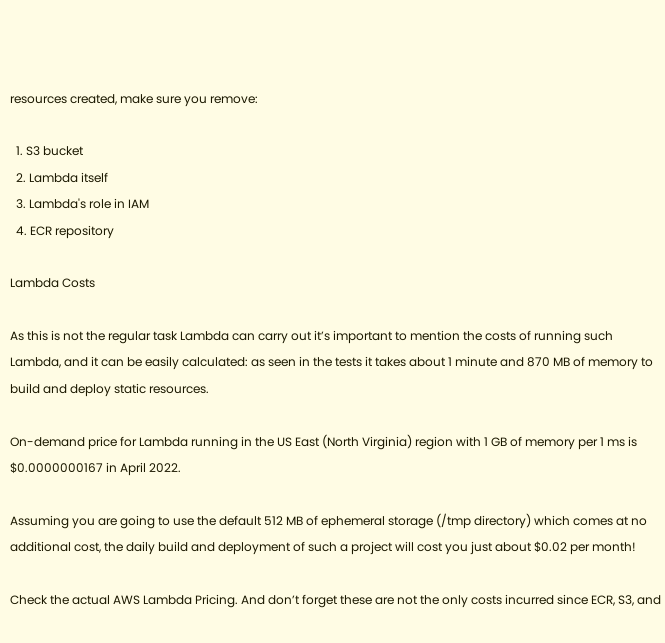resources created, make sure you remove:

  1. S3 bucket
  2. Lambda itself
  3. Lambda's role in IAM
  4. ECR repository

Lambda Costs

As this is not the regular task Lambda can carry out it’s important to mention the costs of running such Lambda, and it can be easily calculated: as seen in the tests it takes about 1 minute and 870 MB of memory to build and deploy static resources.

On-demand price for Lambda running in the US East (North Virginia) region with 1 GB of memory per 1 ms is $0.0000000167 in April 2022.

Assuming you are going to use the default 512 MB of ephemeral storage (/tmp directory) which comes at no additional cost, the daily build and deployment of such a project will cost you just about $0.02 per month!

Check the actual AWS Lambda Pricing. And don’t forget these are not the only costs incurred since ECR, S3, and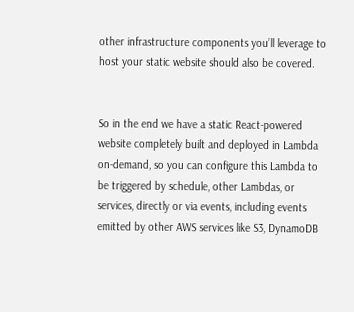other infrastructure components you’ll leverage to host your static website should also be covered.


So in the end we have a static React-powered website completely built and deployed in Lambda on-demand, so you can configure this Lambda to be triggered by schedule, other Lambdas, or services, directly or via events, including events emitted by other AWS services like S3, DynamoDB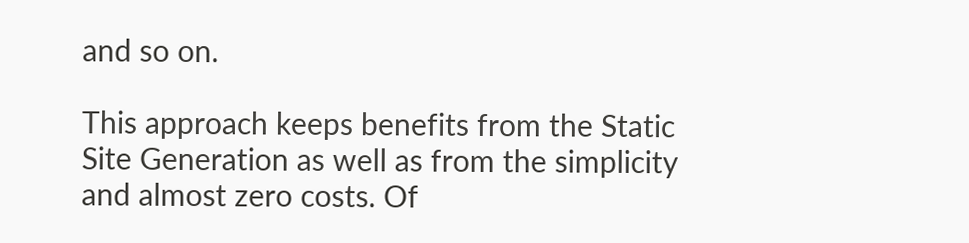and so on.

This approach keeps benefits from the Static Site Generation as well as from the simplicity and almost zero costs. Of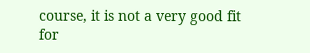course, it is not a very good fit for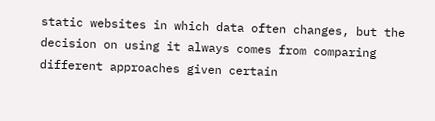static websites in which data often changes, but the decision on using it always comes from comparing different approaches given certain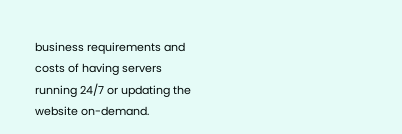business requirements and costs of having servers running 24/7 or updating the website on-demand.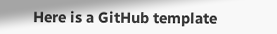Here is a GitHub template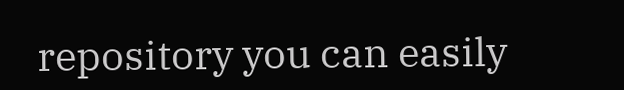repository you can easily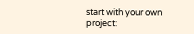start with your own project: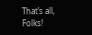That’s all, Folks!